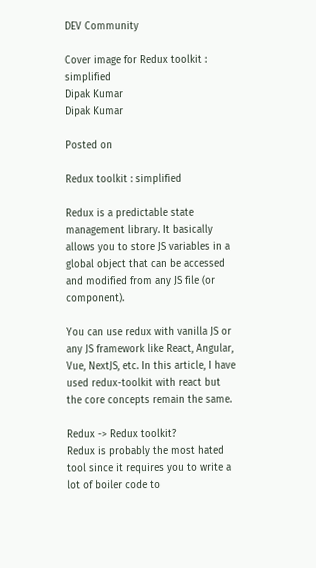DEV Community

Cover image for Redux toolkit : simplified
Dipak Kumar
Dipak Kumar

Posted on

Redux toolkit : simplified

Redux is a predictable state management library. It basically allows you to store JS variables in a global object that can be accessed and modified from any JS file (or component).

You can use redux with vanilla JS or any JS framework like React, Angular, Vue, NextJS, etc. In this article, I have used redux-toolkit with react but the core concepts remain the same.

Redux -> Redux toolkit?
Redux is probably the most hated tool since it requires you to write a lot of boiler code to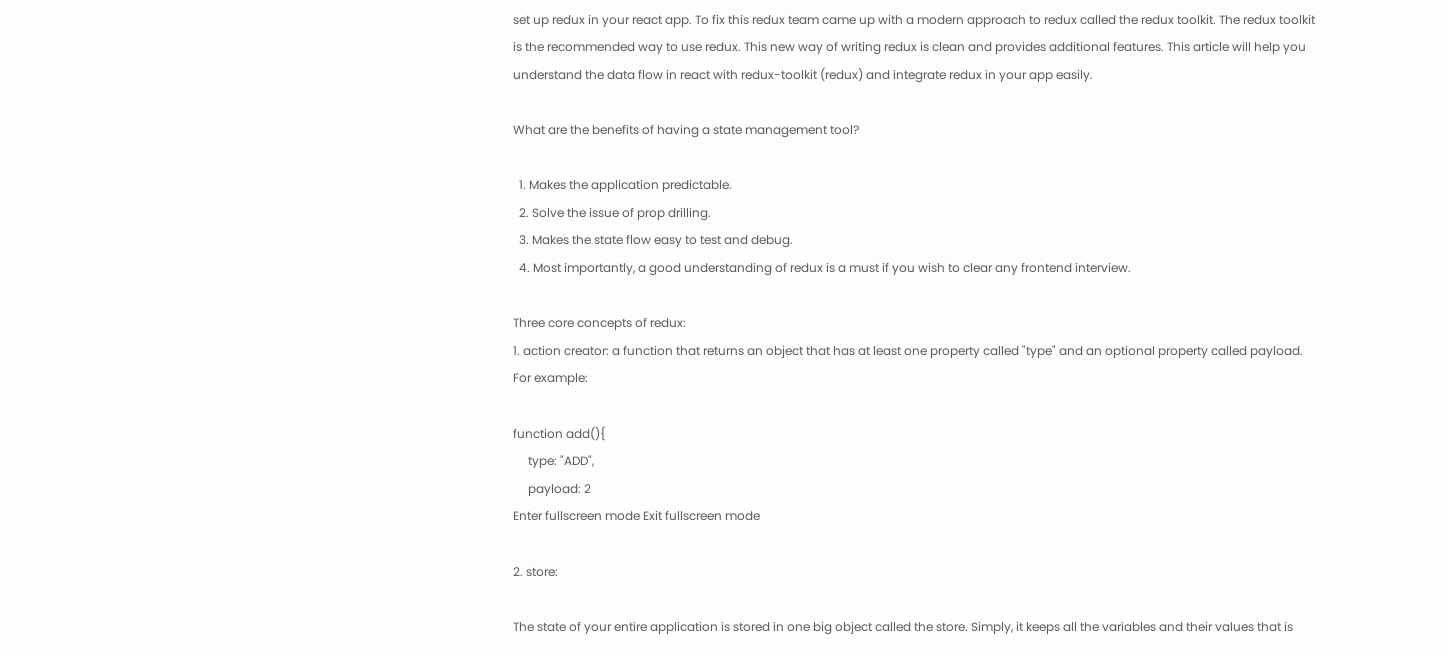set up redux in your react app. To fix this redux team came up with a modern approach to redux called the redux toolkit. The redux toolkit is the recommended way to use redux. This new way of writing redux is clean and provides additional features. This article will help you understand the data flow in react with redux-toolkit (redux) and integrate redux in your app easily.

What are the benefits of having a state management tool?

  1. Makes the application predictable.
  2. Solve the issue of prop drilling.
  3. Makes the state flow easy to test and debug.
  4. Most importantly, a good understanding of redux is a must if you wish to clear any frontend interview.

Three core concepts of redux:
1. action creator: a function that returns an object that has at least one property called "type" and an optional property called payload. For example:

function add(){
     type: "ADD",
     payload: 2
Enter fullscreen mode Exit fullscreen mode

2. store:

The state of your entire application is stored in one big object called the store. Simply, it keeps all the variables and their values that is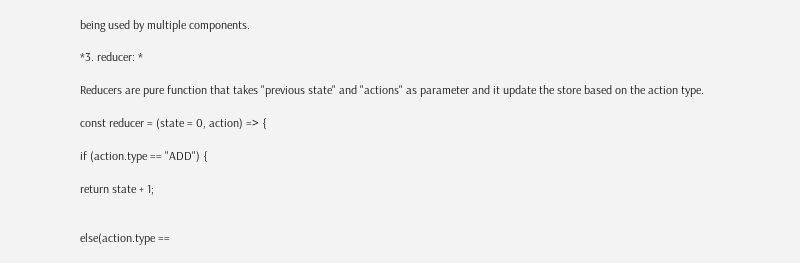being used by multiple components.

*3. reducer: *

Reducers are pure function that takes "previous state" and "actions" as parameter and it update the store based on the action type.

const reducer = (state = 0, action) => {

if (action.type == "ADD") {

return state + 1;


else(action.type ==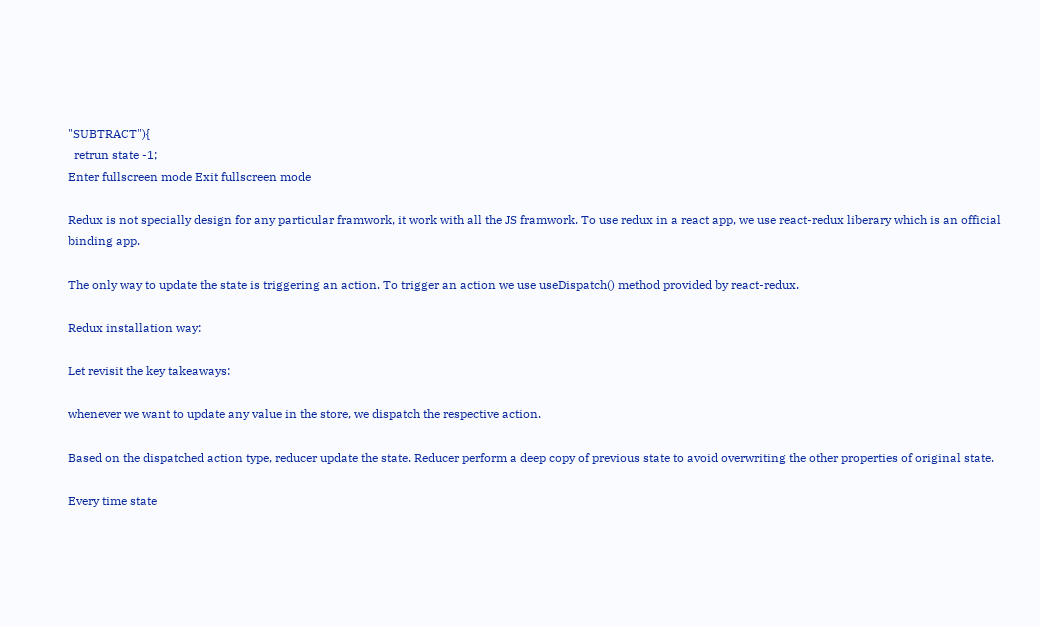"SUBTRACT"){
  retrun state -1;
Enter fullscreen mode Exit fullscreen mode

Redux is not specially design for any particular framwork, it work with all the JS framwork. To use redux in a react app, we use react-redux liberary which is an official binding app.

The only way to update the state is triggering an action. To trigger an action we use useDispatch() method provided by react-redux.

Redux installation way:

Let revisit the key takeaways:

whenever we want to update any value in the store, we dispatch the respective action.

Based on the dispatched action type, reducer update the state. Reducer perform a deep copy of previous state to avoid overwriting the other properties of original state.

Every time state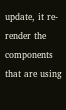update, it re-render the components that are using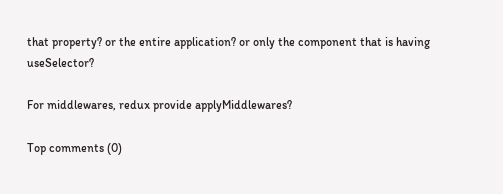that property? or the entire application? or only the component that is having useSelector?

For middlewares, redux provide applyMiddlewares?

Top comments (0)